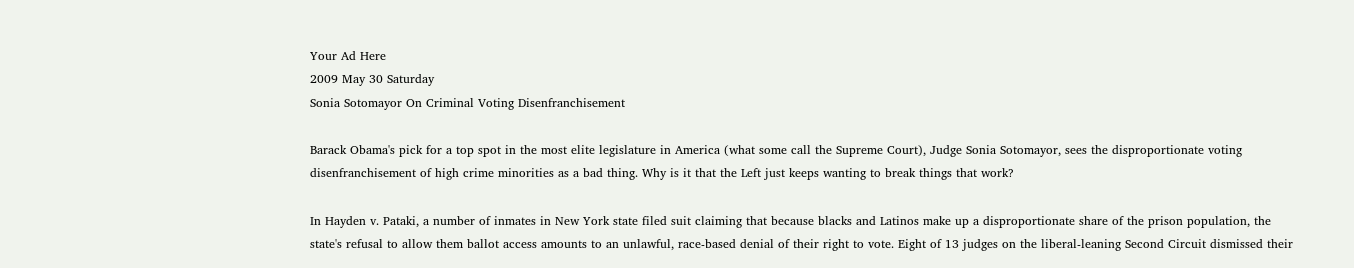Your Ad Here
2009 May 30 Saturday
Sonia Sotomayor On Criminal Voting Disenfranchisement

Barack Obama's pick for a top spot in the most elite legislature in America (what some call the Supreme Court), Judge Sonia Sotomayor, sees the disproportionate voting disenfranchisement of high crime minorities as a bad thing. Why is it that the Left just keeps wanting to break things that work?

In Hayden v. Pataki, a number of inmates in New York state filed suit claiming that because blacks and Latinos make up a disproportionate share of the prison population, the state's refusal to allow them ballot access amounts to an unlawful, race-based denial of their right to vote. Eight of 13 judges on the liberal-leaning Second Circuit dismissed their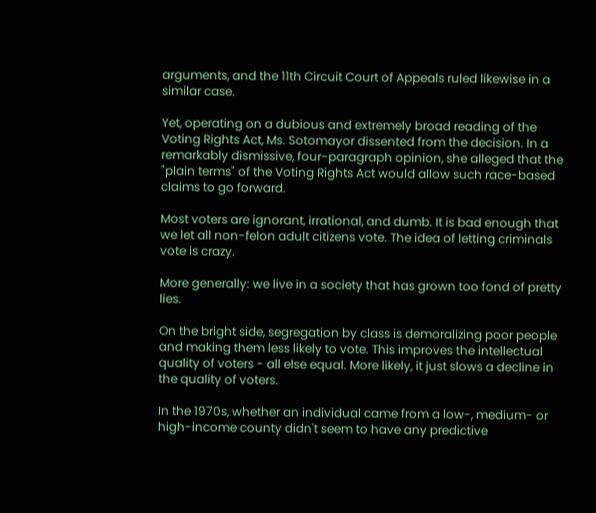arguments, and the 11th Circuit Court of Appeals ruled likewise in a similar case.

Yet, operating on a dubious and extremely broad reading of the Voting Rights Act, Ms. Sotomayor dissented from the decision. In a remarkably dismissive, four-paragraph opinion, she alleged that the "plain terms" of the Voting Rights Act would allow such race-based claims to go forward.

Most voters are ignorant, irrational, and dumb. It is bad enough that we let all non-felon adult citizens vote. The idea of letting criminals vote is crazy.

More generally: we live in a society that has grown too fond of pretty lies.

On the bright side, segregation by class is demoralizing poor people and making them less likely to vote. This improves the intellectual quality of voters - all else equal. More likely, it just slows a decline in the quality of voters.

In the 1970s, whether an individual came from a low-, medium- or high-income county didn't seem to have any predictive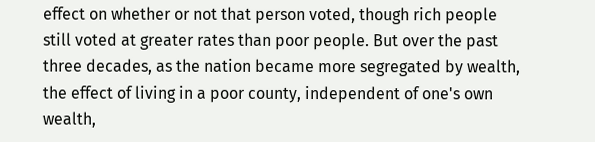effect on whether or not that person voted, though rich people still voted at greater rates than poor people. But over the past three decades, as the nation became more segregated by wealth, the effect of living in a poor county, independent of one's own wealth,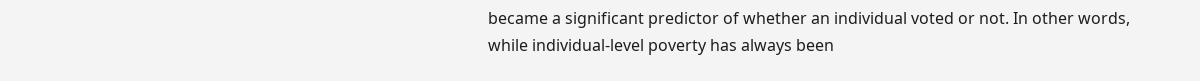became a significant predictor of whether an individual voted or not. In other words, while individual-level poverty has always been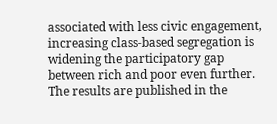associated with less civic engagement, increasing class-based segregation is widening the participatory gap between rich and poor even further. The results are published in the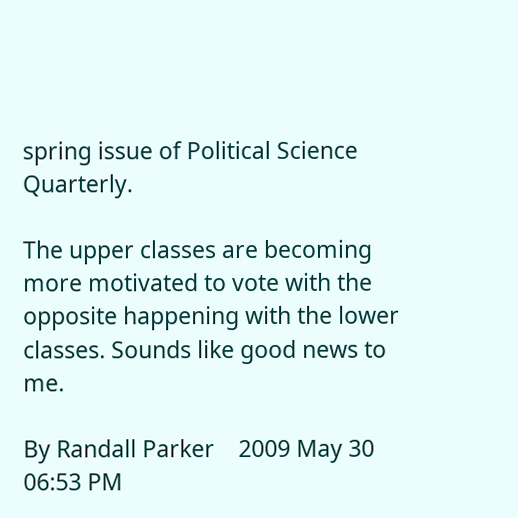spring issue of Political Science Quarterly.

The upper classes are becoming more motivated to vote with the opposite happening with the lower classes. Sounds like good news to me.

By Randall Parker    2009 May 30 06:53 PM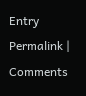Entry Permalink | Comments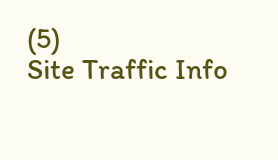(5)
Site Traffic Info